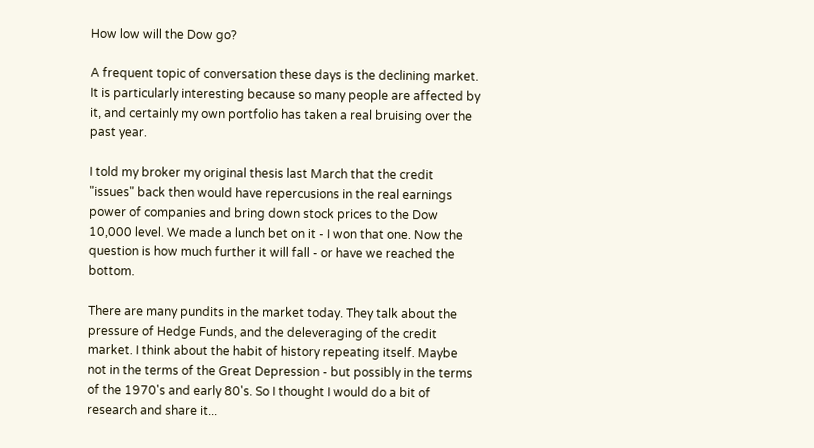How low will the Dow go?

A frequent topic of conversation these days is the declining market. It is particularly interesting because so many people are affected by it, and certainly my own portfolio has taken a real bruising over the past year.

I told my broker my original thesis last March that the credit "issues" back then would have repercusions in the real earnings power of companies and bring down stock prices to the Dow 10,000 level. We made a lunch bet on it - I won that one. Now the question is how much further it will fall - or have we reached the bottom.

There are many pundits in the market today. They talk about the pressure of Hedge Funds, and the deleveraging of the credit market. I think about the habit of history repeating itself. Maybe not in the terms of the Great Depression - but possibly in the terms of the 1970's and early 80's. So I thought I would do a bit of research and share it...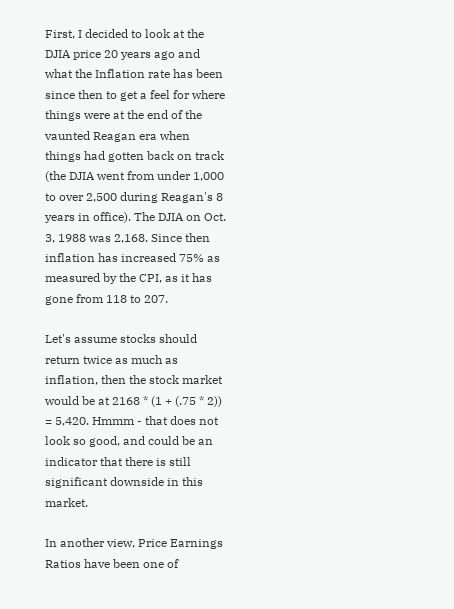First, I decided to look at the DJIA price 20 years ago and what the Inflation rate has been since then to get a feel for where things were at the end of the vaunted Reagan era when things had gotten back on track (the DJIA went from under 1,000 to over 2,500 during Reagan's 8 years in office). The DJIA on Oct. 3, 1988 was 2,168. Since then inflation has increased 75% as measured by the CPI, as it has gone from 118 to 207.

Let's assume stocks should return twice as much as inflation, then the stock market would be at 2168 * (1 + (.75 * 2)) = 5,420. Hmmm - that does not look so good, and could be an indicator that there is still significant downside in this market.

In another view, Price Earnings Ratios have been one of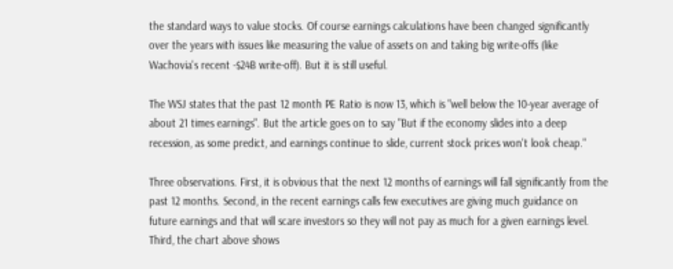the standard ways to value stocks. Of course earnings calculations have been changed significantly over the years with issues like measuring the value of assets on and taking big write-offs (like Wachovia's recent -$24B write-off). But it is still useful.

The WSJ states that the past 12 month PE Ratio is now 13, which is "well below the 10-year average of about 21 times earnings". But the article goes on to say "But if the economy slides into a deep recession, as some predict, and earnings continue to slide, current stock prices won't look cheap."

Three observations. First, it is obvious that the next 12 months of earnings will fall significantly from the past 12 months. Second, in the recent earnings calls few executives are giving much guidance on future earnings and that will scare investors so they will not pay as much for a given earnings level. Third, the chart above shows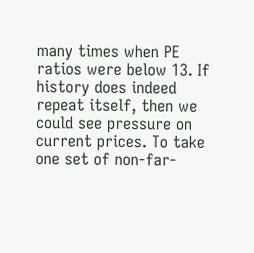many times when PE ratios were below 13. If history does indeed repeat itself, then we could see pressure on current prices. To take one set of non-far-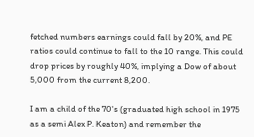fetched numbers earnings could fall by 20%, and PE ratios could continue to fall to the 10 range. This could drop prices by roughly 40%, implying a Dow of about 5,000 from the current 8,200.

I am a child of the 70's (graduated high school in 1975 as a semi Alex P. Keaton) and remember the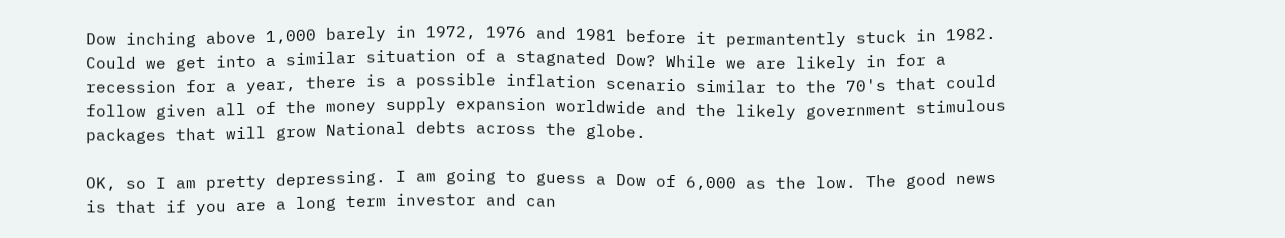Dow inching above 1,000 barely in 1972, 1976 and 1981 before it permantently stuck in 1982. Could we get into a similar situation of a stagnated Dow? While we are likely in for a recession for a year, there is a possible inflation scenario similar to the 70's that could follow given all of the money supply expansion worldwide and the likely government stimulous packages that will grow National debts across the globe.

OK, so I am pretty depressing. I am going to guess a Dow of 6,000 as the low. The good news is that if you are a long term investor and can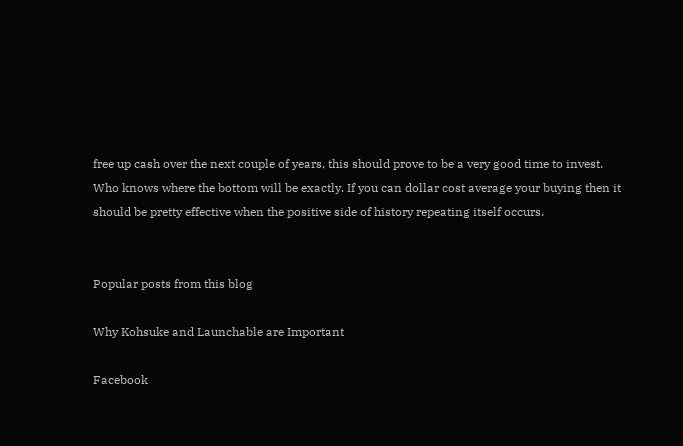free up cash over the next couple of years, this should prove to be a very good time to invest. Who knows where the bottom will be exactly. If you can dollar cost average your buying then it should be pretty effective when the positive side of history repeating itself occurs.


Popular posts from this blog

Why Kohsuke and Launchable are Important

Facebook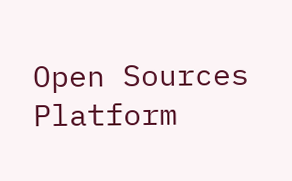Open Sources Platform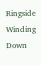Ringside Winding Down